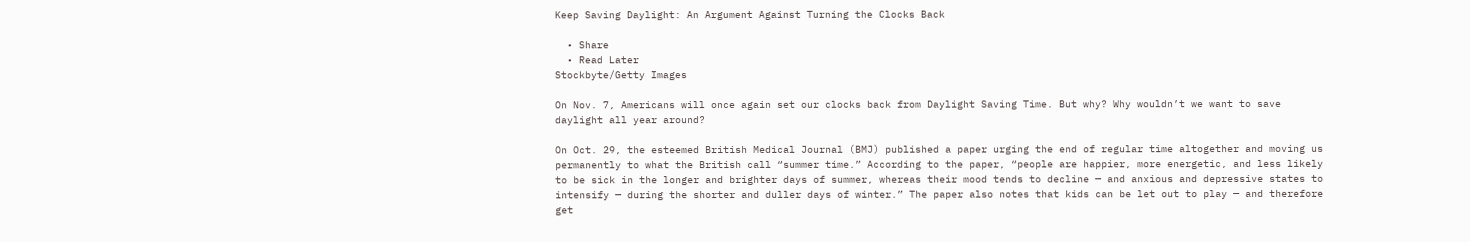Keep Saving Daylight: An Argument Against Turning the Clocks Back

  • Share
  • Read Later
Stockbyte/Getty Images

On Nov. 7, Americans will once again set our clocks back from Daylight Saving Time. But why? Why wouldn’t we want to save daylight all year around?

On Oct. 29, the esteemed British Medical Journal (BMJ) published a paper urging the end of regular time altogether and moving us permanently to what the British call “summer time.” According to the paper, “people are happier, more energetic, and less likely to be sick in the longer and brighter days of summer, whereas their mood tends to decline — and anxious and depressive states to intensify — during the shorter and duller days of winter.” The paper also notes that kids can be let out to play — and therefore get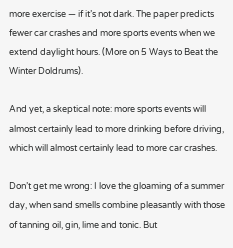more exercise — if it’s not dark. The paper predicts fewer car crashes and more sports events when we extend daylight hours. (More on 5 Ways to Beat the Winter Doldrums).

And yet, a skeptical note: more sports events will almost certainly lead to more drinking before driving, which will almost certainly lead to more car crashes.

Don’t get me wrong: I love the gloaming of a summer day, when sand smells combine pleasantly with those of tanning oil, gin, lime and tonic. But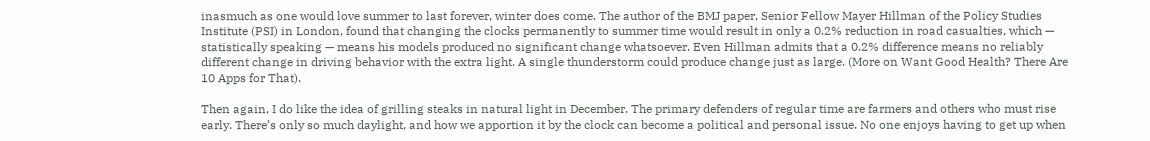inasmuch as one would love summer to last forever, winter does come. The author of the BMJ paper, Senior Fellow Mayer Hillman of the Policy Studies Institute (PSI) in London, found that changing the clocks permanently to summer time would result in only a 0.2% reduction in road casualties, which — statistically speaking — means his models produced no significant change whatsoever. Even Hillman admits that a 0.2% difference means no reliably different change in driving behavior with the extra light. A single thunderstorm could produce change just as large. (More on Want Good Health? There Are 10 Apps for That).

Then again, I do like the idea of grilling steaks in natural light in December. The primary defenders of regular time are farmers and others who must rise early. There’s only so much daylight, and how we apportion it by the clock can become a political and personal issue. No one enjoys having to get up when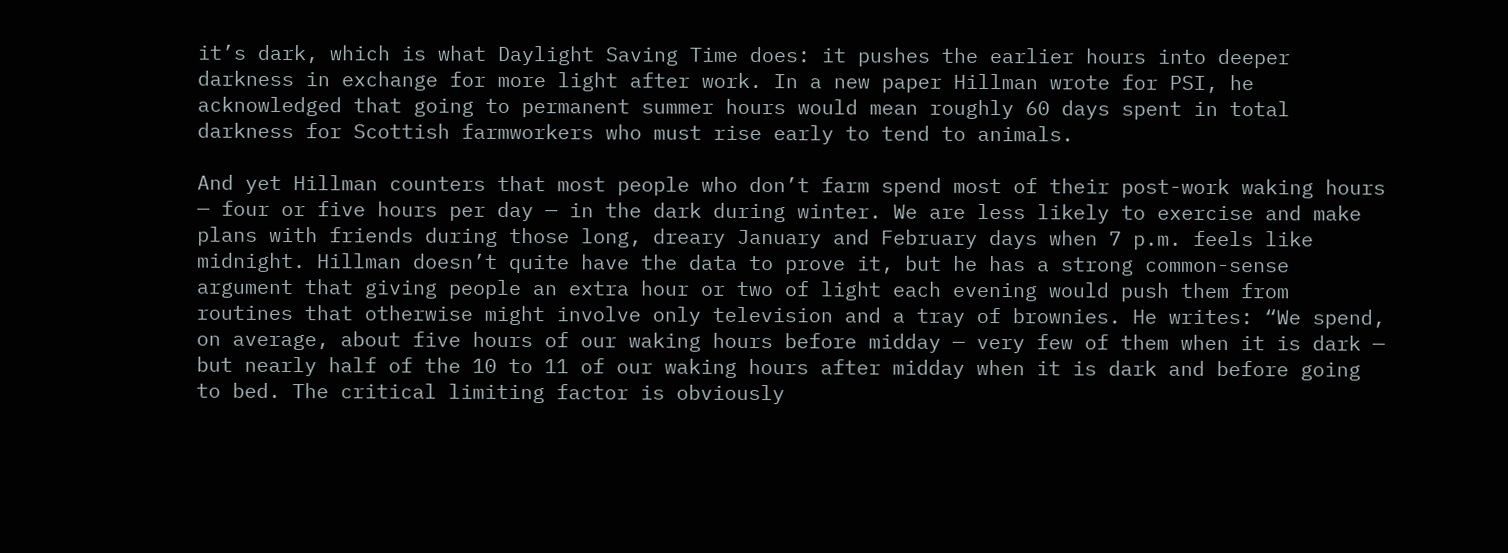it’s dark, which is what Daylight Saving Time does: it pushes the earlier hours into deeper darkness in exchange for more light after work. In a new paper Hillman wrote for PSI, he acknowledged that going to permanent summer hours would mean roughly 60 days spent in total darkness for Scottish farmworkers who must rise early to tend to animals.

And yet Hillman counters that most people who don’t farm spend most of their post-work waking hours — four or five hours per day — in the dark during winter. We are less likely to exercise and make plans with friends during those long, dreary January and February days when 7 p.m. feels like midnight. Hillman doesn’t quite have the data to prove it, but he has a strong common-sense argument that giving people an extra hour or two of light each evening would push them from routines that otherwise might involve only television and a tray of brownies. He writes: “We spend, on average, about five hours of our waking hours before midday — very few of them when it is dark — but nearly half of the 10 to 11 of our waking hours after midday when it is dark and before going to bed. The critical limiting factor is obviously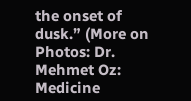the onset of dusk.” (More on Photos: Dr. Mehmet Oz: Medicine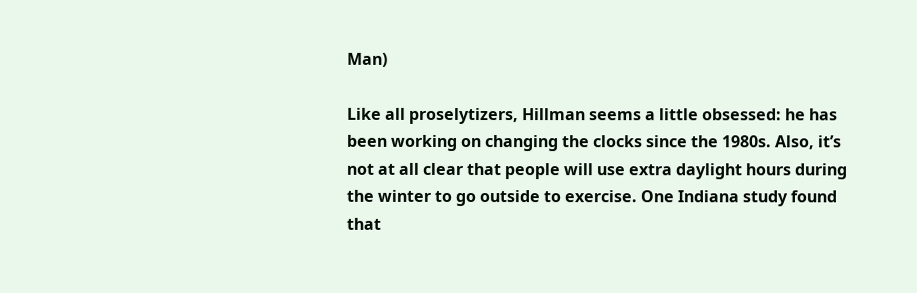Man)

Like all proselytizers, Hillman seems a little obsessed: he has been working on changing the clocks since the 1980s. Also, it’s not at all clear that people will use extra daylight hours during the winter to go outside to exercise. One Indiana study found that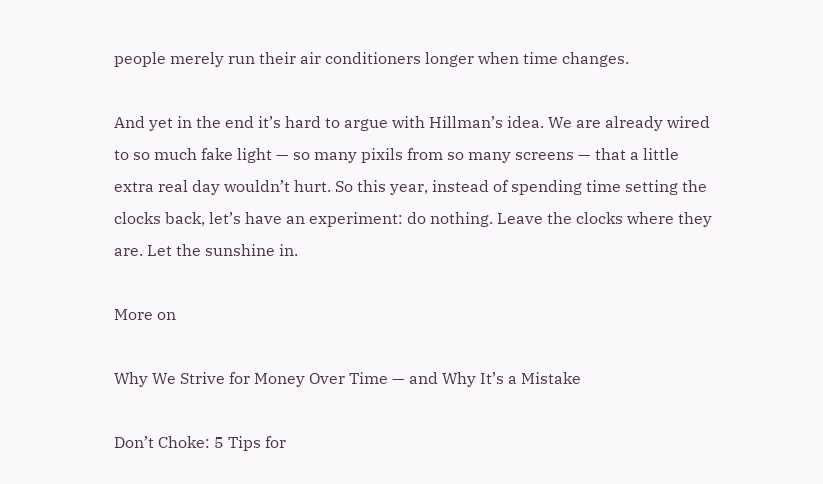people merely run their air conditioners longer when time changes.

And yet in the end it’s hard to argue with Hillman’s idea. We are already wired to so much fake light — so many pixils from so many screens — that a little extra real day wouldn’t hurt. So this year, instead of spending time setting the clocks back, let’s have an experiment: do nothing. Leave the clocks where they are. Let the sunshine in.

More on

Why We Strive for Money Over Time — and Why It’s a Mistake

Don’t Choke: 5 Tips for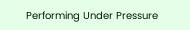Performing Under Pressure